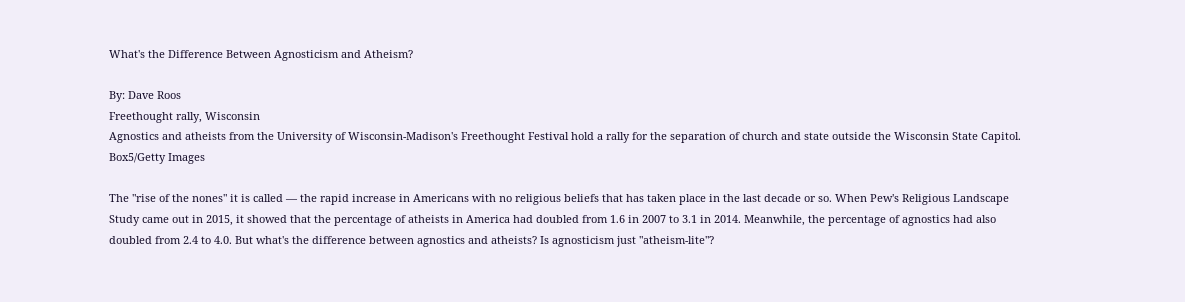What's the Difference Between Agnosticism and Atheism?

By: Dave Roos
Freethought rally, Wisconsin
Agnostics and atheists from the University of Wisconsin-Madison's Freethought Festival hold a rally for the separation of church and state outside the Wisconsin State Capitol. Box5/Getty Images

The "rise of the nones" it is called — the rapid increase in Americans with no religious beliefs that has taken place in the last decade or so. When Pew's Religious Landscape Study came out in 2015, it showed that the percentage of atheists in America had doubled from 1.6 in 2007 to 3.1 in 2014. Meanwhile, the percentage of agnostics had also doubled from 2.4 to 4.0. But what's the difference between agnostics and atheists? Is agnosticism just "atheism-lite"?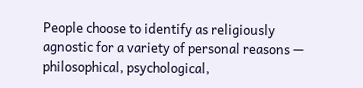People choose to identify as religiously agnostic for a variety of personal reasons — philosophical, psychological,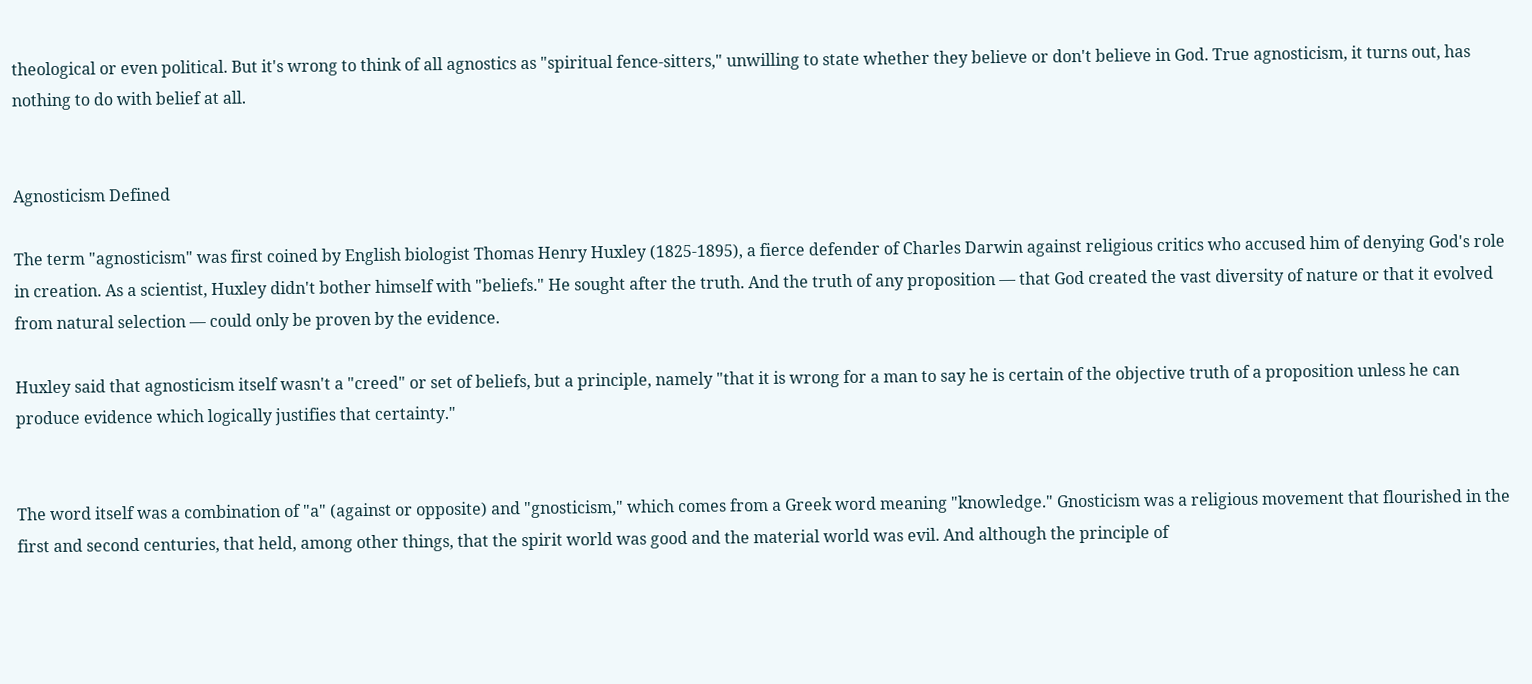theological or even political. But it's wrong to think of all agnostics as "spiritual fence-sitters," unwilling to state whether they believe or don't believe in God. True agnosticism, it turns out, has nothing to do with belief at all.


Agnosticism Defined

The term "agnosticism" was first coined by English biologist Thomas Henry Huxley (1825-1895), a fierce defender of Charles Darwin against religious critics who accused him of denying God's role in creation. As a scientist, Huxley didn't bother himself with "beliefs." He sought after the truth. And the truth of any proposition — that God created the vast diversity of nature or that it evolved from natural selection — could only be proven by the evidence.

Huxley said that agnosticism itself wasn't a "creed" or set of beliefs, but a principle, namely "that it is wrong for a man to say he is certain of the objective truth of a proposition unless he can produce evidence which logically justifies that certainty."


The word itself was a combination of "a" (against or opposite) and "gnosticism," which comes from a Greek word meaning "knowledge." Gnosticism was a religious movement that flourished in the first and second centuries, that held, among other things, that the spirit world was good and the material world was evil. And although the principle of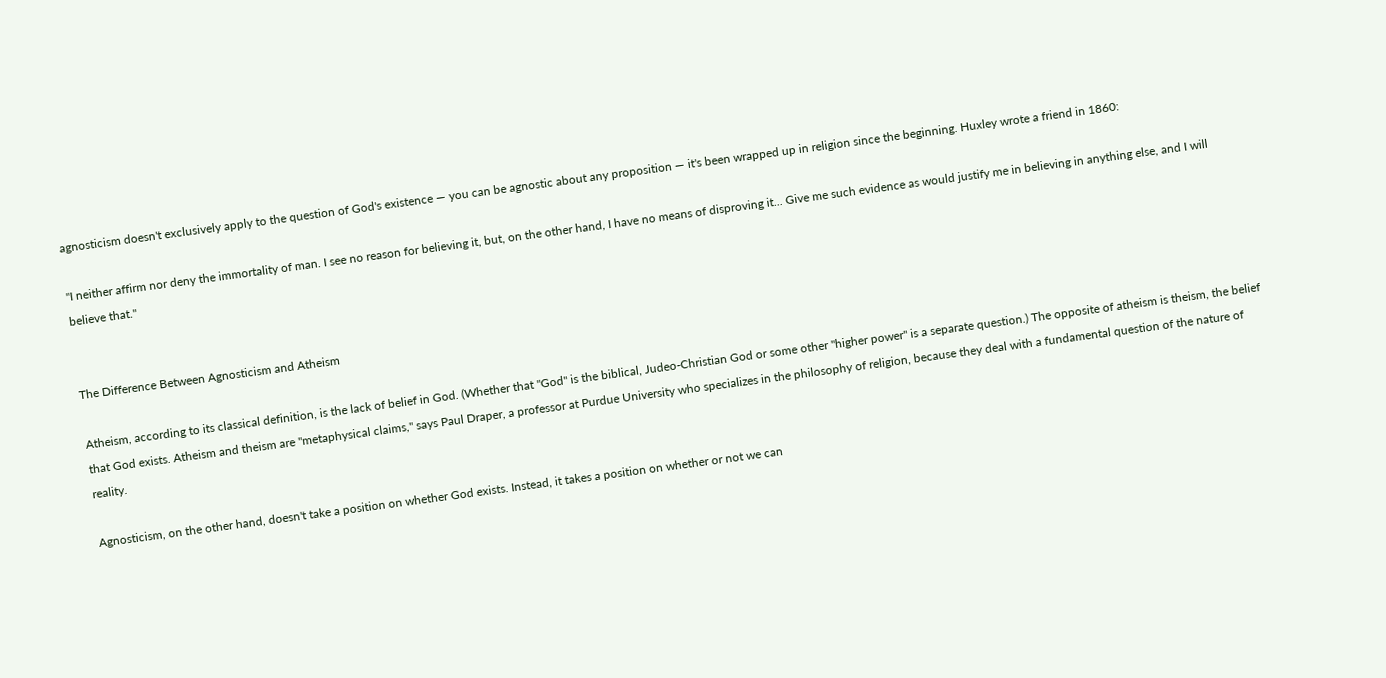agnosticism doesn't exclusively apply to the question of God's existence — you can be agnostic about any proposition — it's been wrapped up in religion since the beginning. Huxley wrote a friend in 1860:

"I neither affirm nor deny the immortality of man. I see no reason for believing it, but, on the other hand, I have no means of disproving it... Give me such evidence as would justify me in believing in anything else, and I will believe that."


The Difference Between Agnosticism and Atheism

Atheism, according to its classical definition, is the lack of belief in God. (Whether that "God" is the biblical, Judeo-Christian God or some other "higher power" is a separate question.) The opposite of atheism is theism, the belief that God exists. Atheism and theism are "metaphysical claims," says Paul Draper, a professor at Purdue University who specializes in the philosophy of religion, because they deal with a fundamental question of the nature of reality.

Agnosticism, on the other hand, doesn't take a position on whether God exists. Instead, it takes a position on whether or not we can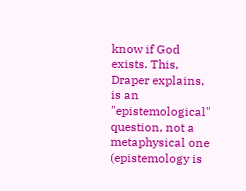know if God exists. This, Draper explains, is an "epistemological" question, not a metaphysical one (epistemology is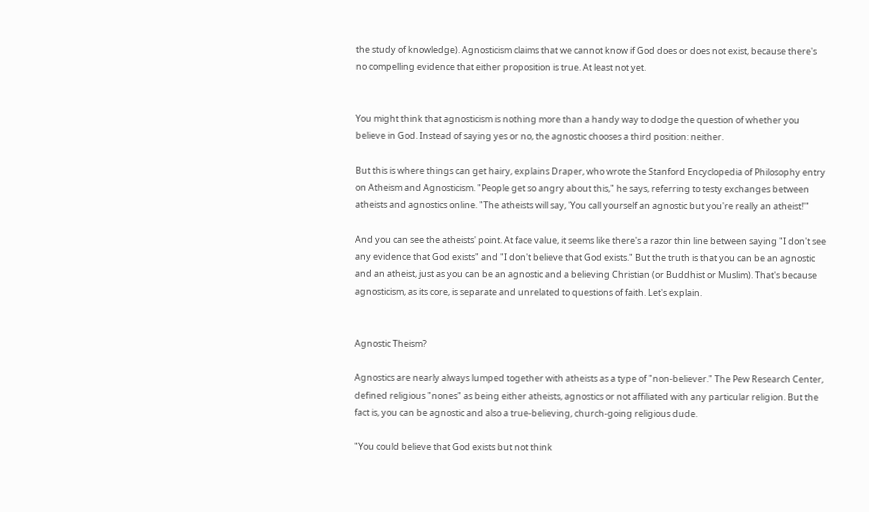the study of knowledge). Agnosticism claims that we cannot know if God does or does not exist, because there's no compelling evidence that either proposition is true. At least not yet.


You might think that agnosticism is nothing more than a handy way to dodge the question of whether you believe in God. Instead of saying yes or no, the agnostic chooses a third position: neither.

But this is where things can get hairy, explains Draper, who wrote the Stanford Encyclopedia of Philosophy entry on Atheism and Agnosticism. "People get so angry about this," he says, referring to testy exchanges between atheists and agnostics online. "The atheists will say, 'You call yourself an agnostic but you're really an atheist!'"

And you can see the atheists' point. At face value, it seems like there's a razor thin line between saying "I don't see any evidence that God exists" and "I don't believe that God exists." But the truth is that you can be an agnostic and an atheist, just as you can be an agnostic and a believing Christian (or Buddhist or Muslim). That's because agnosticism, as its core, is separate and unrelated to questions of faith. Let's explain.


Agnostic Theism?

Agnostics are nearly always lumped together with atheists as a type of "non-believer." The Pew Research Center, defined religious "nones" as being either atheists, agnostics or not affiliated with any particular religion. But the fact is, you can be agnostic and also a true-believing, church-going religious dude.

"You could believe that God exists but not think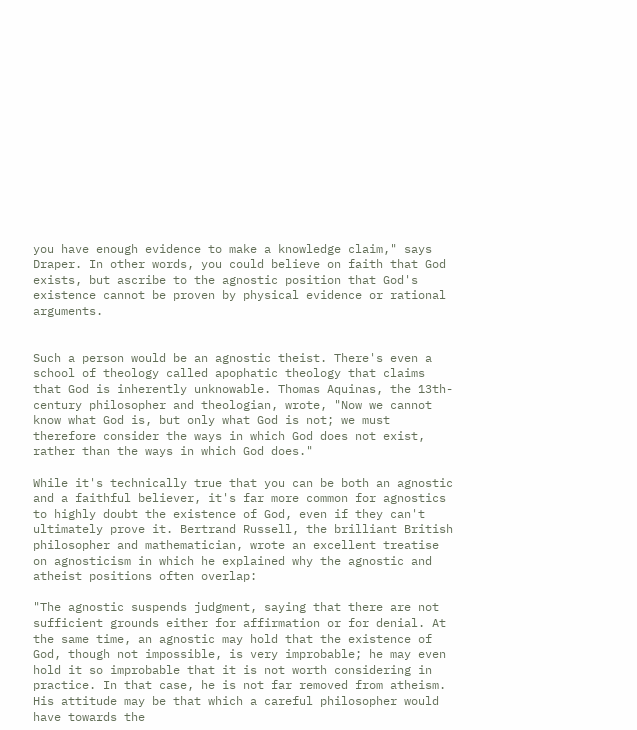you have enough evidence to make a knowledge claim," says Draper. In other words, you could believe on faith that God exists, but ascribe to the agnostic position that God's existence cannot be proven by physical evidence or rational arguments.


Such a person would be an agnostic theist. There's even a school of theology called apophatic theology that claims that God is inherently unknowable. Thomas Aquinas, the 13th-century philosopher and theologian, wrote, "Now we cannot know what God is, but only what God is not; we must therefore consider the ways in which God does not exist, rather than the ways in which God does."

While it's technically true that you can be both an agnostic and a faithful believer, it's far more common for agnostics to highly doubt the existence of God, even if they can't ultimately prove it. Bertrand Russell, the brilliant British philosopher and mathematician, wrote an excellent treatise on agnosticism in which he explained why the agnostic and atheist positions often overlap:

"The agnostic suspends judgment, saying that there are not sufficient grounds either for affirmation or for denial. At the same time, an agnostic may hold that the existence of God, though not impossible, is very improbable; he may even hold it so improbable that it is not worth considering in practice. In that case, he is not far removed from atheism. His attitude may be that which a careful philosopher would have towards the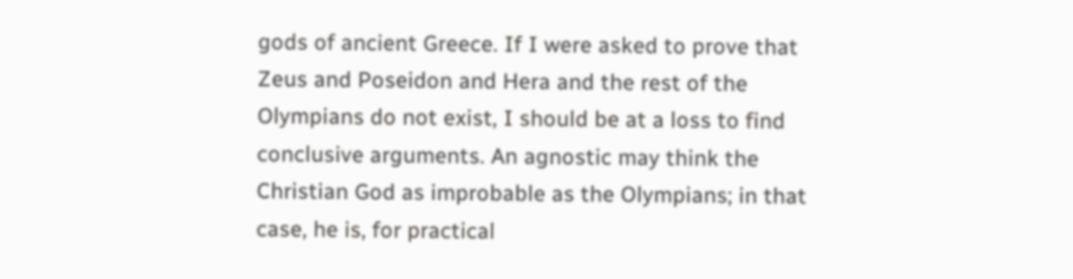gods of ancient Greece. If I were asked to prove that Zeus and Poseidon and Hera and the rest of the Olympians do not exist, I should be at a loss to find conclusive arguments. An agnostic may think the Christian God as improbable as the Olympians; in that case, he is, for practical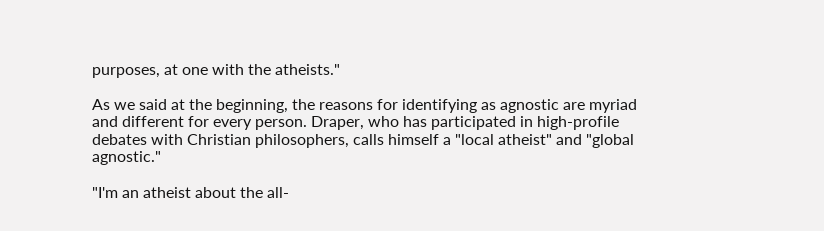purposes, at one with the atheists."

As we said at the beginning, the reasons for identifying as agnostic are myriad and different for every person. Draper, who has participated in high-profile debates with Christian philosophers, calls himself a "local atheist" and "global agnostic."

"I'm an atheist about the all-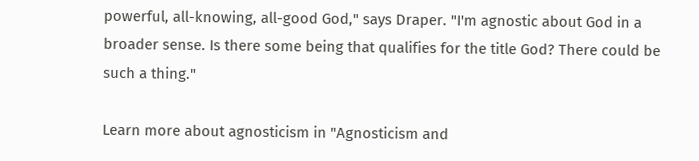powerful, all-knowing, all-good God," says Draper. "I'm agnostic about God in a broader sense. Is there some being that qualifies for the title God? There could be such a thing."

Learn more about agnosticism in "Agnosticism and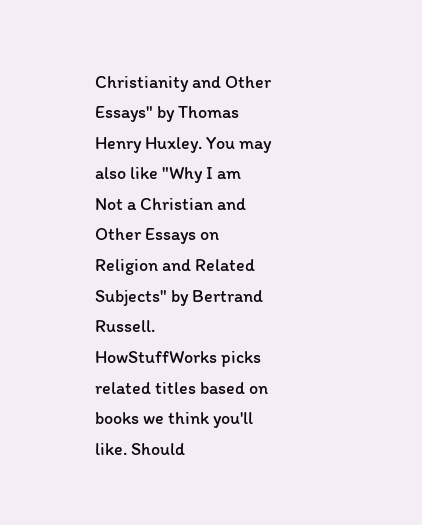Christianity and Other Essays" by Thomas Henry Huxley. You may also like "Why I am Not a Christian and Other Essays on Religion and Related Subjects" by Bertrand Russell. HowStuffWorks picks related titles based on books we think you'll like. Should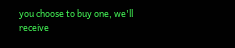you choose to buy one, we'll receive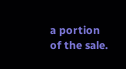a portion of the sale.